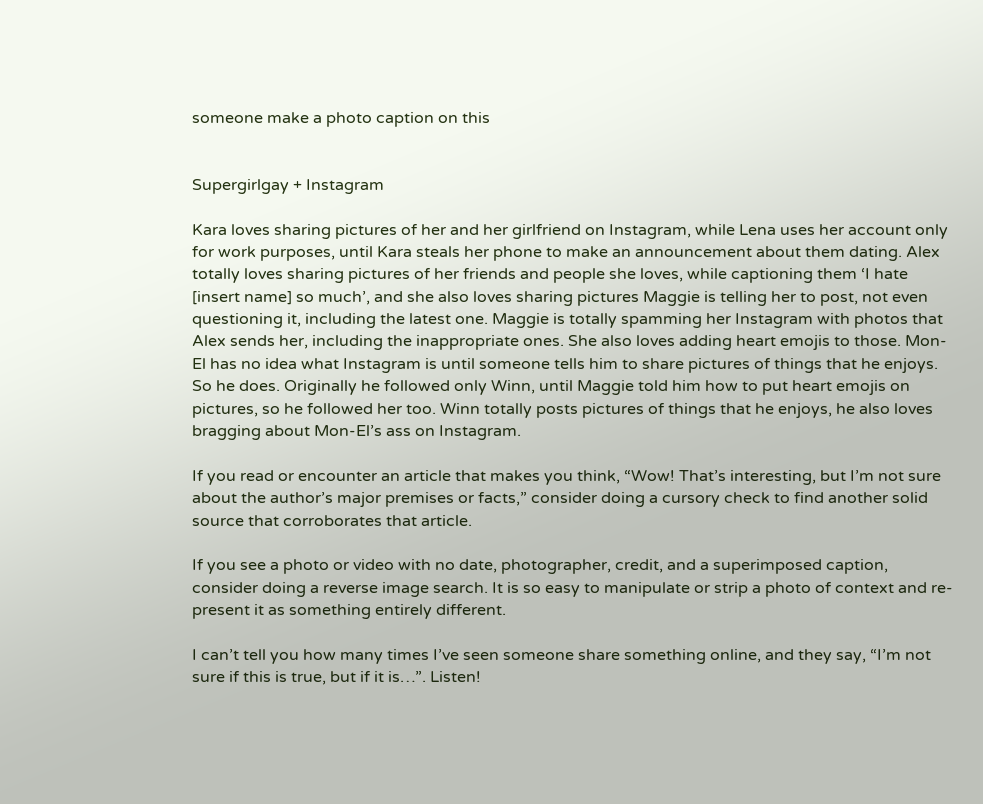someone make a photo caption on this


Supergirlgay + Instagram

Kara loves sharing pictures of her and her girlfriend on Instagram, while Lena uses her account only for work purposes, until Kara steals her phone to make an announcement about them dating. Alex totally loves sharing pictures of her friends and people she loves, while captioning them ‘I hate [insert name] so much’, and she also loves sharing pictures Maggie is telling her to post, not even questioning it, including the latest one. Maggie is totally spamming her Instagram with photos that Alex sends her, including the inappropriate ones. She also loves adding heart emojis to those. Mon-El has no idea what Instagram is until someone tells him to share pictures of things that he enjoys. So he does. Originally he followed only Winn, until Maggie told him how to put heart emojis on pictures, so he followed her too. Winn totally posts pictures of things that he enjoys, he also loves bragging about Mon-El’s ass on Instagram.

If you read or encounter an article that makes you think, “Wow! That’s interesting, but I’m not sure about the author’s major premises or facts,” consider doing a cursory check to find another solid source that corroborates that article.

If you see a photo or video with no date, photographer, credit, and a superimposed caption, consider doing a reverse image search. It is so easy to manipulate or strip a photo of context and re-present it as something entirely different.

I can’t tell you how many times I’ve seen someone share something online, and they say, “I’m not sure if this is true, but if it is…”. Listen!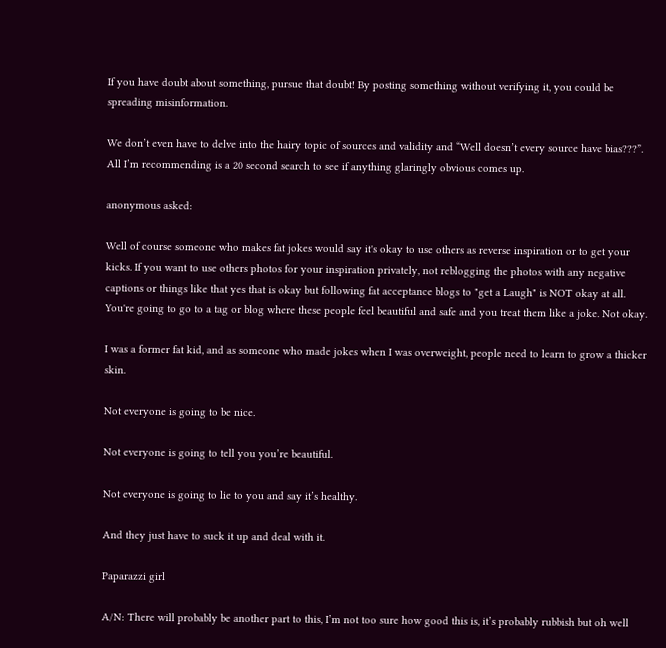If you have doubt about something, pursue that doubt! By posting something without verifying it, you could be spreading misinformation.

We don’t even have to delve into the hairy topic of sources and validity and “Well doesn’t every source have bias???”. All I’m recommending is a 20 second search to see if anything glaringly obvious comes up.

anonymous asked:

Well of course someone who makes fat jokes would say it's okay to use others as reverse inspiration or to get your kicks. If you want to use others photos for your inspiration privately, not reblogging the photos with any negative captions or things like that yes that is okay but following fat acceptance blogs to "get a Laugh" is NOT okay at all. You're going to go to a tag or blog where these people feel beautiful and safe and you treat them like a joke. Not okay.

I was a former fat kid, and as someone who made jokes when I was overweight, people need to learn to grow a thicker skin.

Not everyone is going to be nice.

Not everyone is going to tell you you’re beautiful.

Not everyone is going to lie to you and say it’s healthy.

And they just have to suck it up and deal with it.

Paparazzi girl

A/N: There will probably be another part to this, I’m not too sure how good this is, it’s probably rubbish but oh well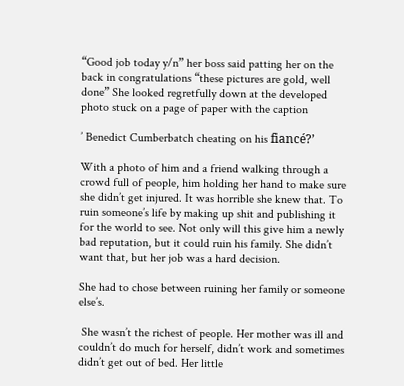“Good job today y/n” her boss said patting her on the back in congratulations “these pictures are gold, well done” She looked regretfully down at the developed photo stuck on a page of paper with the caption

’ Benedict Cumberbatch cheating on his fiancé?’

With a photo of him and a friend walking through a crowd full of people, him holding her hand to make sure she didn’t get injured. It was horrible she knew that. To ruin someone’s life by making up shit and publishing it for the world to see. Not only will this give him a newly bad reputation, but it could ruin his family. She didn’t want that, but her job was a hard decision.

She had to chose between ruining her family or someone else’s.

 She wasn’t the richest of people. Her mother was ill and couldn’t do much for herself, didn’t work and sometimes didn’t get out of bed. Her little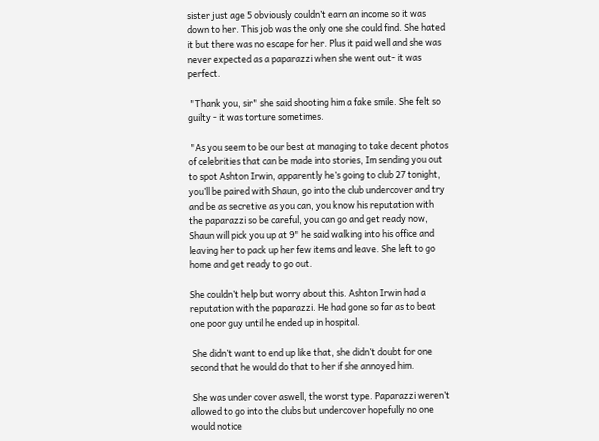sister just age 5 obviously couldn’t earn an income so it was down to her. This job was the only one she could find. She hated it but there was no escape for her. Plus it paid well and she was never expected as a paparazzi when she went out- it was perfect.

 "Thank you, sir" she said shooting him a fake smile. She felt so guilty - it was torture sometimes.

 "As you seem to be our best at managing to take decent photos of celebrities that can be made into stories, Im sending you out to spot Ashton Irwin, apparently he’s going to club 27 tonight, you’ll be paired with Shaun, go into the club undercover and try and be as secretive as you can, you know his reputation with the paparazzi so be careful, you can go and get ready now, Shaun will pick you up at 9" he said walking into his office and leaving her to pack up her few items and leave. She left to go home and get ready to go out.

She couldn’t help but worry about this. Ashton Irwin had a reputation with the paparazzi. He had gone so far as to beat one poor guy until he ended up in hospital.

 She didn’t want to end up like that, she didn’t doubt for one second that he would do that to her if she annoyed him.

 She was under cover aswell, the worst type. Paparazzi weren’t allowed to go into the clubs but undercover hopefully no one would notice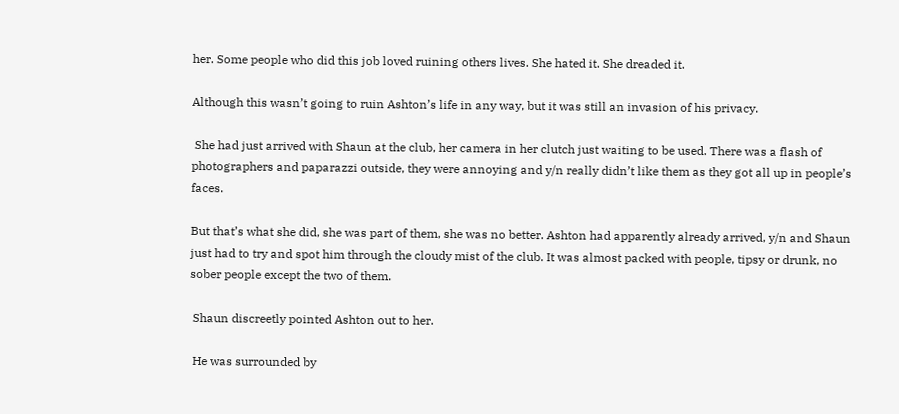her. Some people who did this job loved ruining others lives. She hated it. She dreaded it.

Although this wasn’t going to ruin Ashton’s life in any way, but it was still an invasion of his privacy.

 She had just arrived with Shaun at the club, her camera in her clutch just waiting to be used. There was a flash of photographers and paparazzi outside, they were annoying and y/n really didn’t like them as they got all up in people’s faces.

But that’s what she did, she was part of them, she was no better. Ashton had apparently already arrived, y/n and Shaun just had to try and spot him through the cloudy mist of the club. It was almost packed with people, tipsy or drunk, no sober people except the two of them.

 Shaun discreetly pointed Ashton out to her.

 He was surrounded by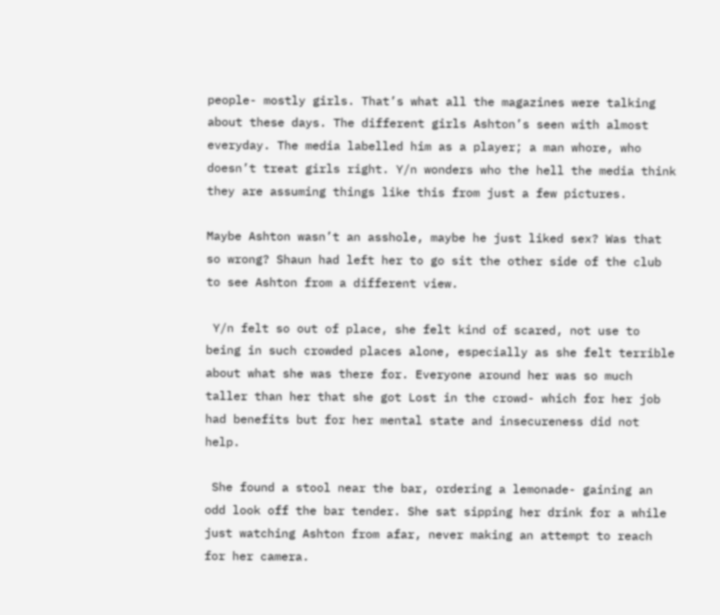people- mostly girls. That’s what all the magazines were talking about these days. The different girls Ashton’s seen with almost everyday. The media labelled him as a player; a man whore, who doesn’t treat girls right. Y/n wonders who the hell the media think they are assuming things like this from just a few pictures.

Maybe Ashton wasn’t an asshole, maybe he just liked sex? Was that so wrong? Shaun had left her to go sit the other side of the club to see Ashton from a different view.

 Y/n felt so out of place, she felt kind of scared, not use to being in such crowded places alone, especially as she felt terrible about what she was there for. Everyone around her was so much taller than her that she got Lost in the crowd- which for her job had benefits but for her mental state and insecureness did not help.

 She found a stool near the bar, ordering a lemonade- gaining an odd look off the bar tender. She sat sipping her drink for a while just watching Ashton from afar, never making an attempt to reach for her camera.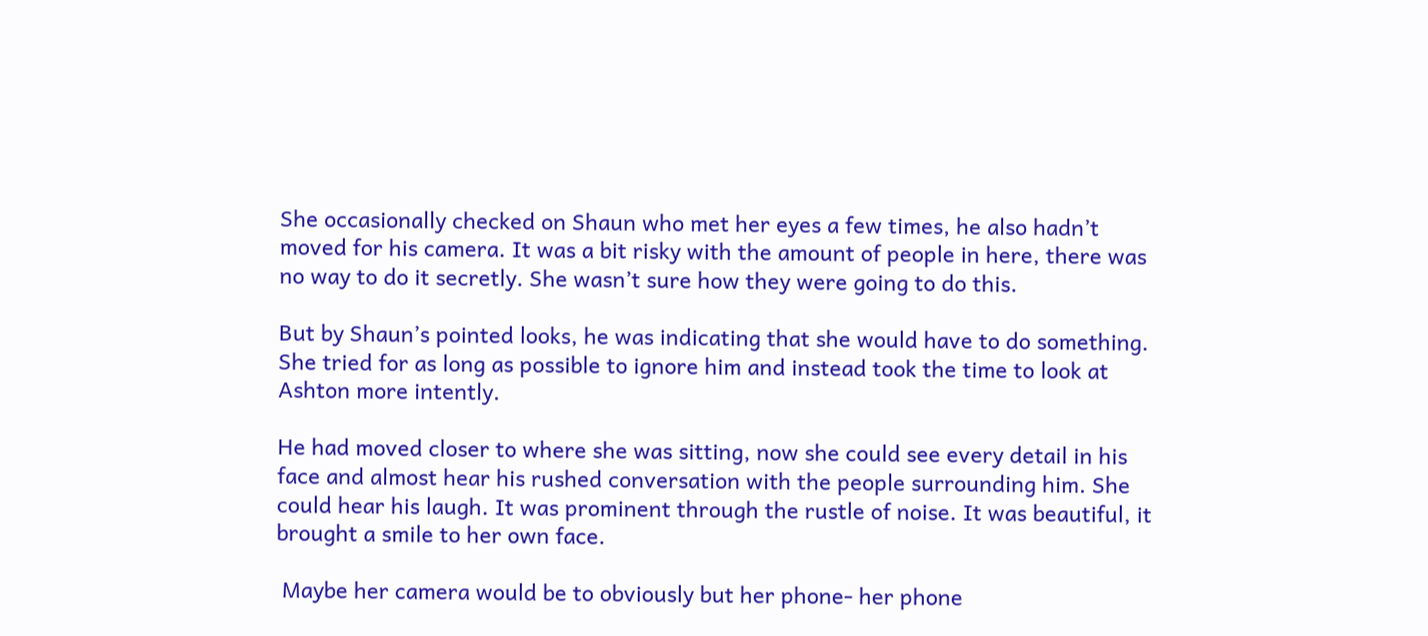She occasionally checked on Shaun who met her eyes a few times, he also hadn’t moved for his camera. It was a bit risky with the amount of people in here, there was no way to do it secretly. She wasn’t sure how they were going to do this.

But by Shaun’s pointed looks, he was indicating that she would have to do something. She tried for as long as possible to ignore him and instead took the time to look at Ashton more intently.

He had moved closer to where she was sitting, now she could see every detail in his face and almost hear his rushed conversation with the people surrounding him. She could hear his laugh. It was prominent through the rustle of noise. It was beautiful, it brought a smile to her own face.

 Maybe her camera would be to obviously but her phone- her phone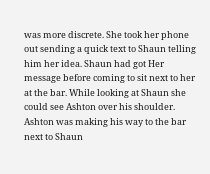was more discrete. She took her phone out sending a quick text to Shaun telling him her idea. Shaun had got Her message before coming to sit next to her at the bar. While looking at Shaun she could see Ashton over his shoulder. Ashton was making his way to the bar next to Shaun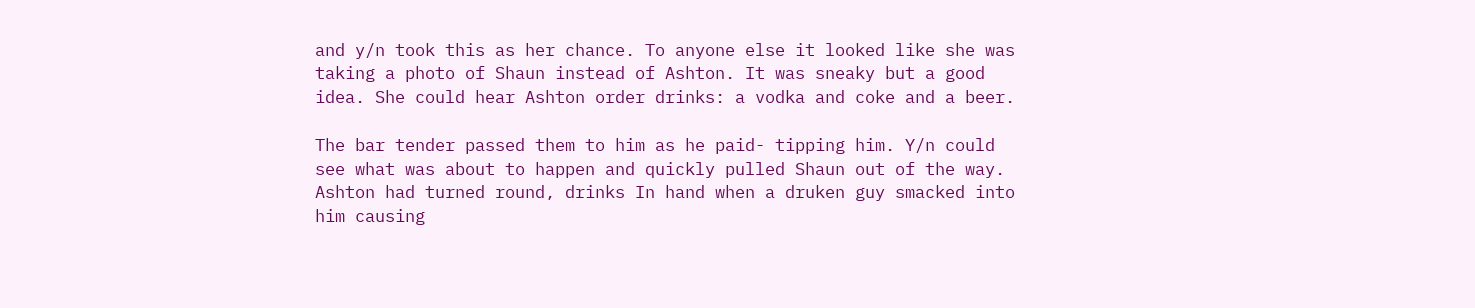and y/n took this as her chance. To anyone else it looked like she was taking a photo of Shaun instead of Ashton. It was sneaky but a good idea. She could hear Ashton order drinks: a vodka and coke and a beer.

The bar tender passed them to him as he paid- tipping him. Y/n could see what was about to happen and quickly pulled Shaun out of the way. Ashton had turned round, drinks In hand when a druken guy smacked into him causing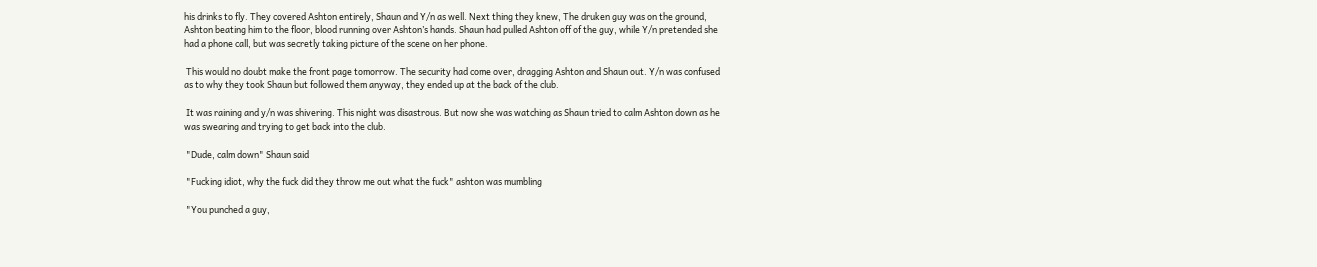his drinks to fly. They covered Ashton entirely, Shaun and Y/n as well. Next thing they knew, The druken guy was on the ground, Ashton beating him to the floor, blood running over Ashton’s hands. Shaun had pulled Ashton off of the guy, while Y/n pretended she had a phone call, but was secretly taking picture of the scene on her phone.

 This would no doubt make the front page tomorrow. The security had come over, dragging Ashton and Shaun out. Y/n was confused as to why they took Shaun but followed them anyway, they ended up at the back of the club.

 It was raining and y/n was shivering. This night was disastrous. But now she was watching as Shaun tried to calm Ashton down as he was swearing and trying to get back into the club.

 "Dude, calm down" Shaun said

 "Fucking idiot, why the fuck did they throw me out what the fuck" ashton was mumbling

 "You punched a guy,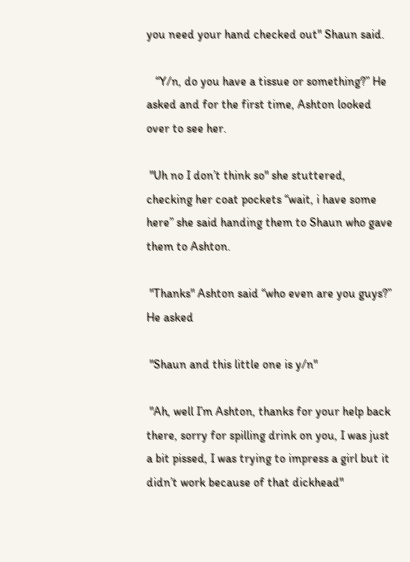you need your hand checked out" Shaun said.

   “Y/n, do you have a tissue or something?” He asked and for the first time, Ashton looked over to see her.

 "Uh no I don’t think so" she stuttered, checking her coat pockets “wait, i have some here” she said handing them to Shaun who gave them to Ashton.

 "Thanks" Ashton said “who even are you guys?” He asked

 "Shaun and this little one is y/n"

 "Ah, well I’m Ashton, thanks for your help back there, sorry for spilling drink on you, I was just a bit pissed, I was trying to impress a girl but it didn’t work because of that dickhead"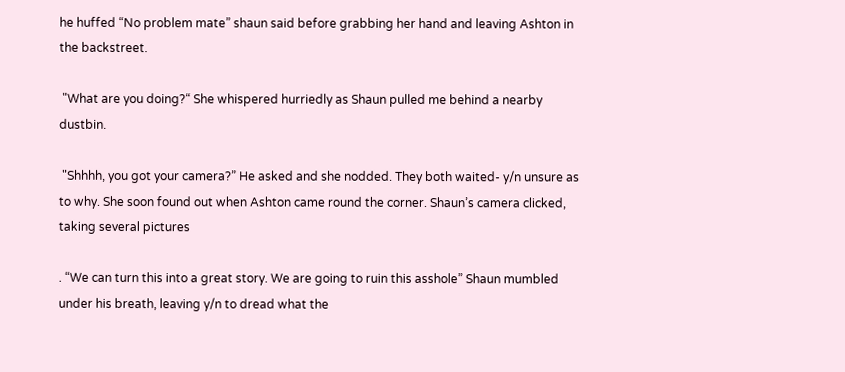he huffed “No problem mate” shaun said before grabbing her hand and leaving Ashton in the backstreet.

 "What are you doing?“ She whispered hurriedly as Shaun pulled me behind a nearby dustbin.

 "Shhhh, you got your camera?” He asked and she nodded. They both waited- y/n unsure as to why. She soon found out when Ashton came round the corner. Shaun’s camera clicked, taking several pictures

. “We can turn this into a great story. We are going to ruin this asshole” Shaun mumbled under his breath, leaving y/n to dread what the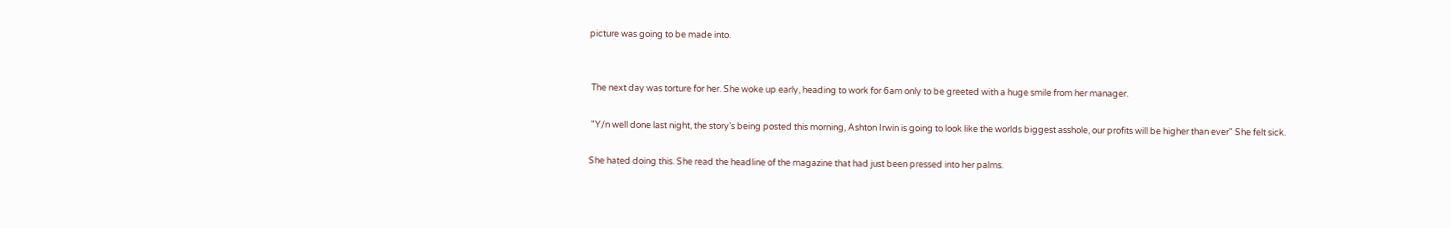picture was going to be made into.


 The next day was torture for her. She woke up early, heading to work for 6am only to be greeted with a huge smile from her manager.

 "Y/n well done last night, the story’s being posted this morning, Ashton Irwin is going to look like the worlds biggest asshole, our profits will be higher than ever" She felt sick.

She hated doing this. She read the headline of the magazine that had just been pressed into her palms.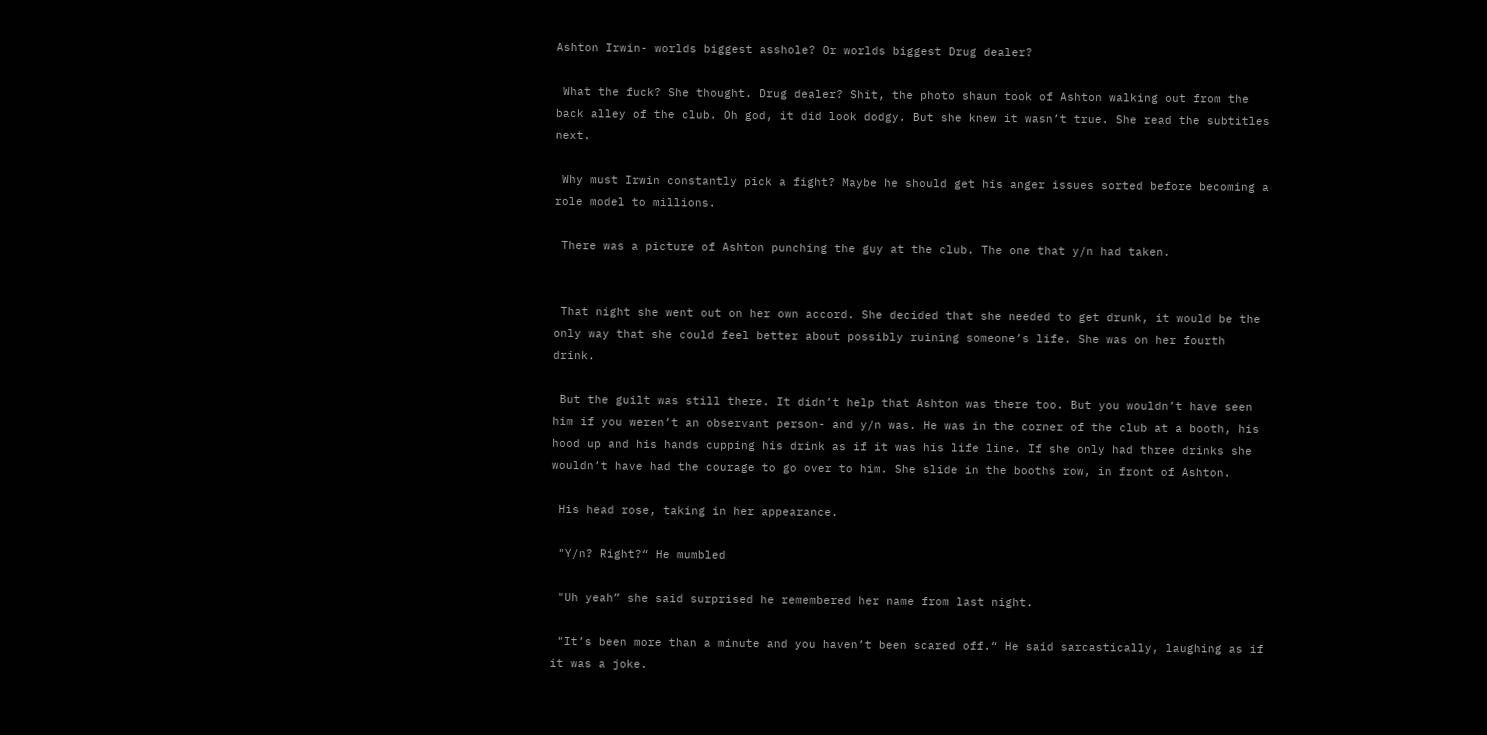Ashton Irwin- worlds biggest asshole? Or worlds biggest Drug dealer?

 What the fuck? She thought. Drug dealer? Shit, the photo shaun took of Ashton walking out from the back alley of the club. Oh god, it did look dodgy. But she knew it wasn’t true. She read the subtitles next.

 Why must Irwin constantly pick a fight? Maybe he should get his anger issues sorted before becoming a role model to millions.

 There was a picture of Ashton punching the guy at the club. The one that y/n had taken.


 That night she went out on her own accord. She decided that she needed to get drunk, it would be the only way that she could feel better about possibly ruining someone’s life. She was on her fourth drink.

 But the guilt was still there. It didn’t help that Ashton was there too. But you wouldn’t have seen him if you weren’t an observant person- and y/n was. He was in the corner of the club at a booth, his hood up and his hands cupping his drink as if it was his life line. If she only had three drinks she wouldn’t have had the courage to go over to him. She slide in the booths row, in front of Ashton.

 His head rose, taking in her appearance.

 "Y/n? Right?“ He mumbled

 "Uh yeah” she said surprised he remembered her name from last night.

 "It’s been more than a minute and you haven’t been scared off.“ He said sarcastically, laughing as if it was a joke.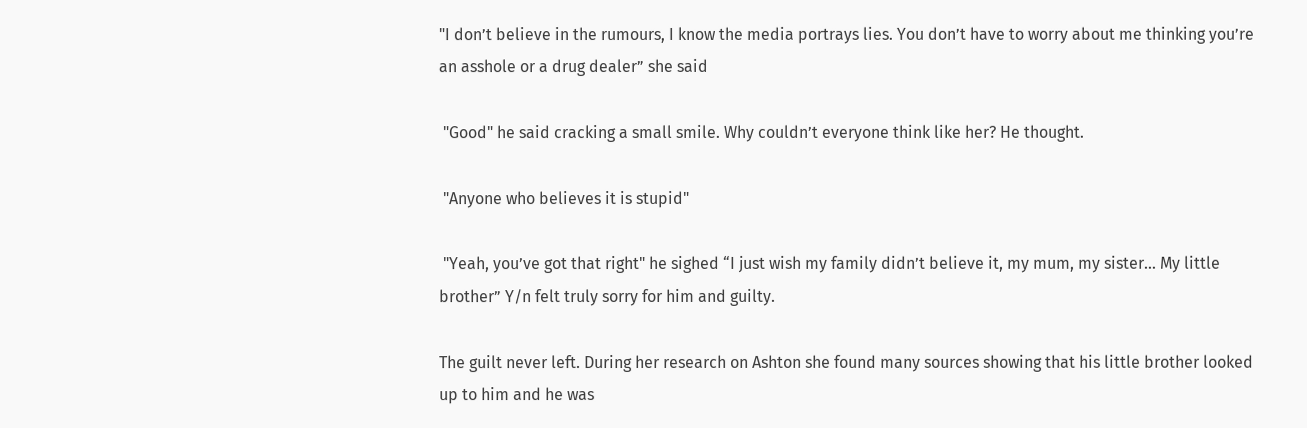"I don’t believe in the rumours, I know the media portrays lies. You don’t have to worry about me thinking you’re an asshole or a drug dealer” she said

 "Good" he said cracking a small smile. Why couldn’t everyone think like her? He thought.

 "Anyone who believes it is stupid"

 "Yeah, you’ve got that right" he sighed “I just wish my family didn’t believe it, my mum, my sister… My little brother” Y/n felt truly sorry for him and guilty.

The guilt never left. During her research on Ashton she found many sources showing that his little brother looked up to him and he was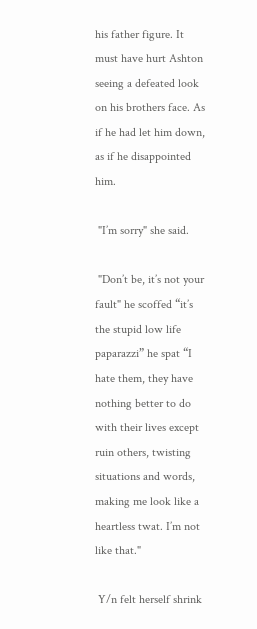his father figure. It must have hurt Ashton seeing a defeated look on his brothers face. As if he had let him down, as if he disappointed him.

 "I’m sorry" she said.

 "Don’t be, it’s not your fault" he scoffed “it’s the stupid low life paparazzi” he spat “I hate them, they have nothing better to do with their lives except ruin others, twisting situations and words, making me look like a heartless twat. I’m not like that."

 Y/n felt herself shrink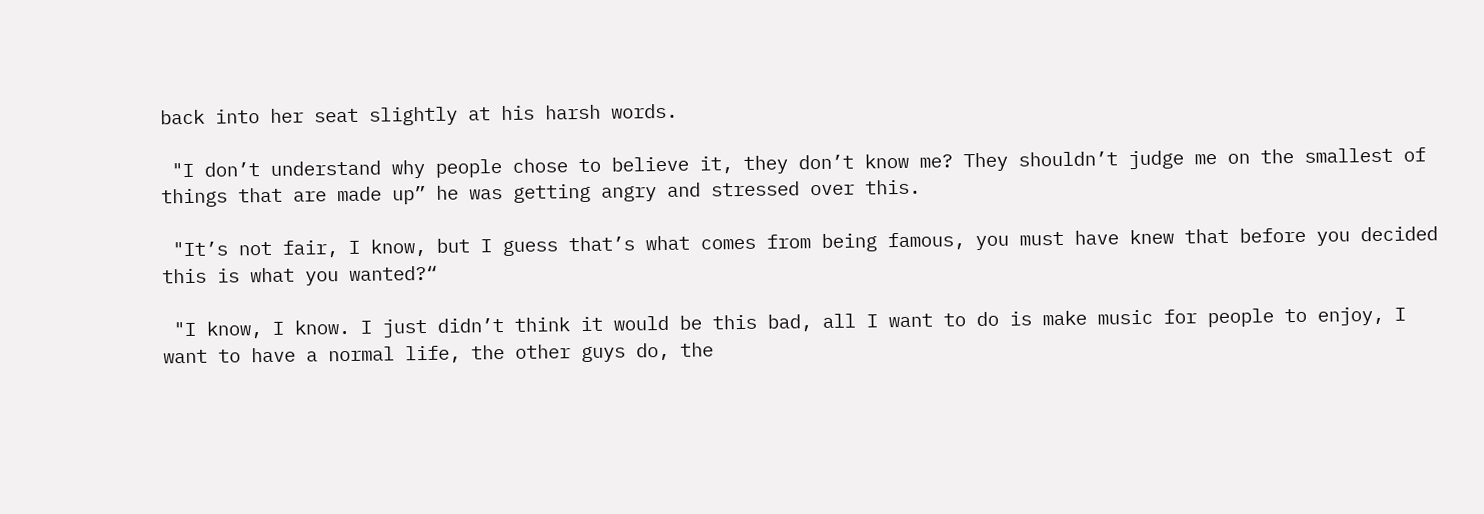back into her seat slightly at his harsh words.

 "I don’t understand why people chose to believe it, they don’t know me? They shouldn’t judge me on the smallest of things that are made up” he was getting angry and stressed over this.

 "It’s not fair, I know, but I guess that’s what comes from being famous, you must have knew that before you decided this is what you wanted?“

 "I know, I know. I just didn’t think it would be this bad, all I want to do is make music for people to enjoy, I want to have a normal life, the other guys do, the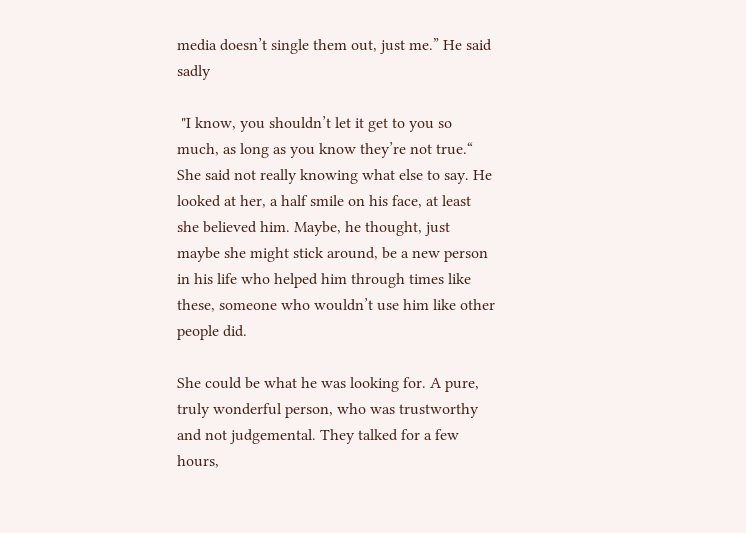media doesn’t single them out, just me.” He said sadly

 "I know, you shouldn’t let it get to you so much, as long as you know they’re not true.“ She said not really knowing what else to say. He looked at her, a half smile on his face, at least she believed him. Maybe, he thought, just maybe she might stick around, be a new person in his life who helped him through times like these, someone who wouldn’t use him like other people did.

She could be what he was looking for. A pure, truly wonderful person, who was trustworthy and not judgemental. They talked for a few hours,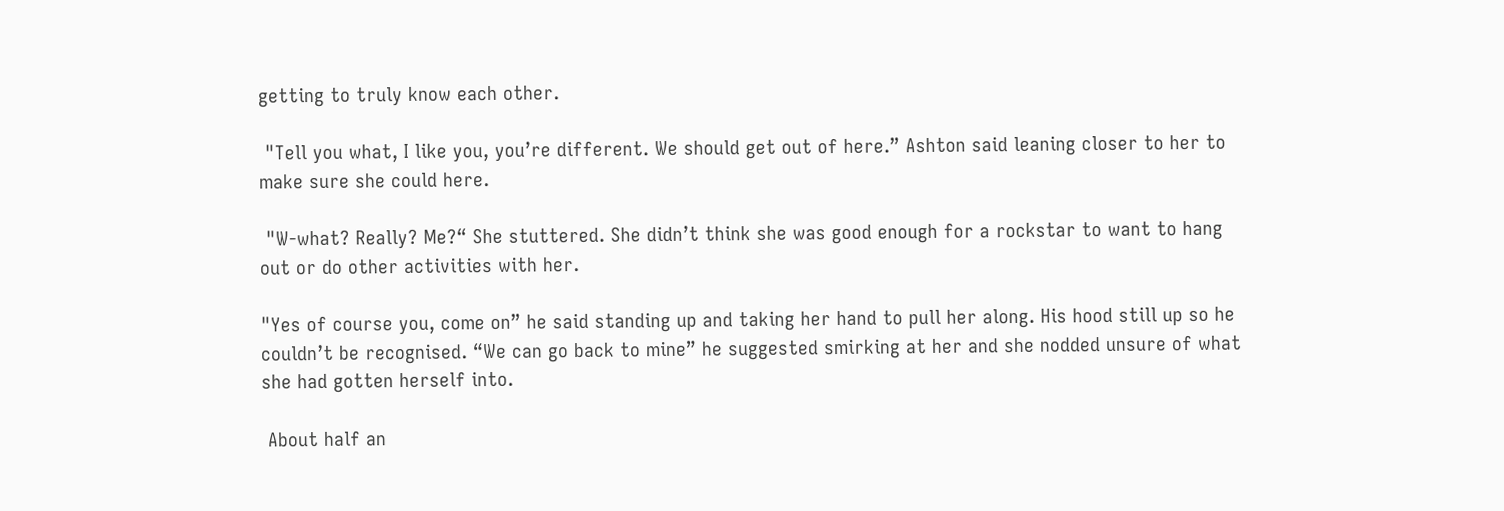getting to truly know each other.

 "Tell you what, I like you, you’re different. We should get out of here.” Ashton said leaning closer to her to make sure she could here.

 "W-what? Really? Me?“ She stuttered. She didn’t think she was good enough for a rockstar to want to hang out or do other activities with her.

"Yes of course you, come on” he said standing up and taking her hand to pull her along. His hood still up so he couldn’t be recognised. “We can go back to mine” he suggested smirking at her and she nodded unsure of what she had gotten herself into.

 About half an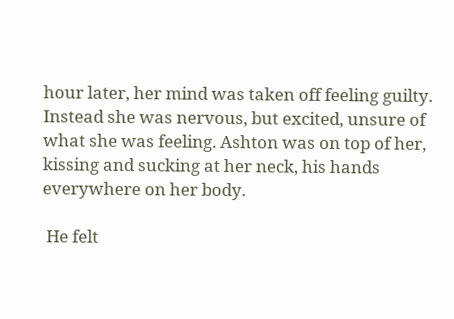hour later, her mind was taken off feeling guilty. Instead she was nervous, but excited, unsure of what she was feeling. Ashton was on top of her, kissing and sucking at her neck, his hands everywhere on her body.

 He felt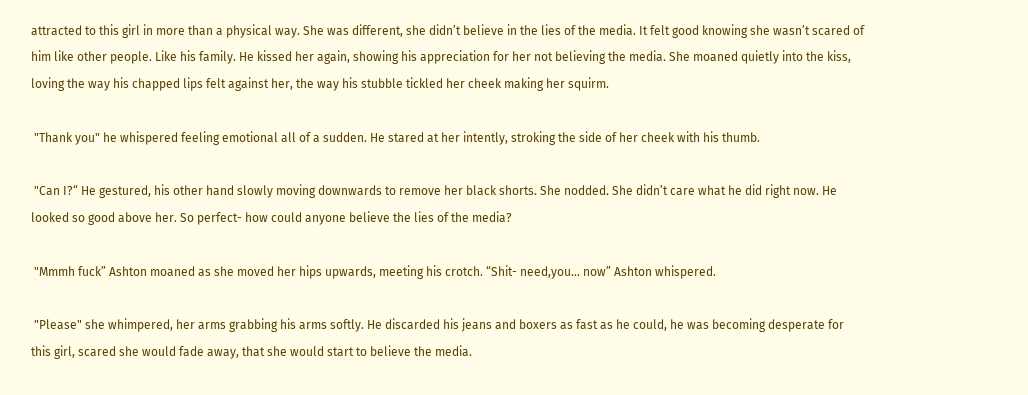attracted to this girl in more than a physical way. She was different, she didn’t believe in the lies of the media. It felt good knowing she wasn’t scared of him like other people. Like his family. He kissed her again, showing his appreciation for her not believing the media. She moaned quietly into the kiss, loving the way his chapped lips felt against her, the way his stubble tickled her cheek making her squirm.

 "Thank you" he whispered feeling emotional all of a sudden. He stared at her intently, stroking the side of her cheek with his thumb.

 "Can I?“ He gestured, his other hand slowly moving downwards to remove her black shorts. She nodded. She didn’t care what he did right now. He looked so good above her. So perfect- how could anyone believe the lies of the media?

 "Mmmh fuck” Ashton moaned as she moved her hips upwards, meeting his crotch. “Shit- need,you… now” Ashton whispered.

 "Please" she whimpered, her arms grabbing his arms softly. He discarded his jeans and boxers as fast as he could, he was becoming desperate for this girl, scared she would fade away, that she would start to believe the media.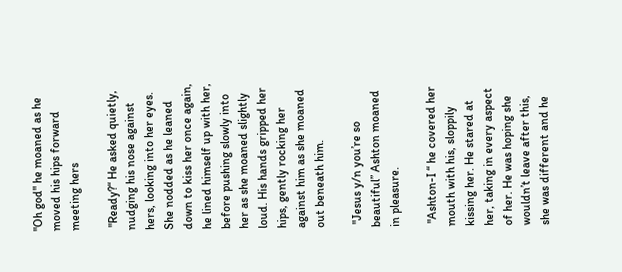"Oh god" he moaned as he moved his hips forward meeting hers

 "Ready?“ He asked quietly, nudging his nose against hers, looking into her eyes. She nodded as he leaned down to kiss her once again, he lined himself up with her, before pushing slowly into her as she moaned slightly loud. His hands gripped her hips, gently rocking her against him as she moaned out beneath him.

 "Jesus y/n you’re so beautiful” Ashton moaned in pleasure.

 "Ashton-I “ he covered her mouth with his, sloppily kissing her. He stared at her, taking in every aspect of her. He was hoping she wouldn’t leave after this, she was different and he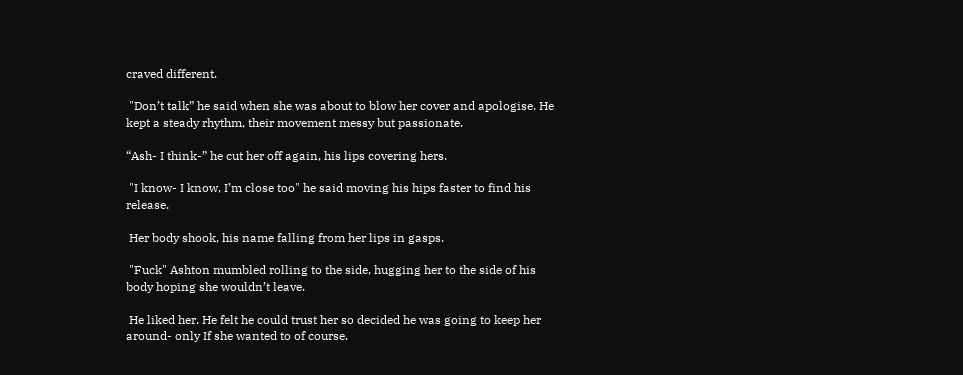craved different.

 "Don’t talk” he said when she was about to blow her cover and apologise. He kept a steady rhythm, their movement messy but passionate.

“Ash- I think-” he cut her off again, his lips covering hers.

 "I know- I know, I’m close too" he said moving his hips faster to find his release.

 Her body shook, his name falling from her lips in gasps.

 "Fuck" Ashton mumbled rolling to the side, hugging her to the side of his body hoping she wouldn’t leave.

 He liked her. He felt he could trust her so decided he was going to keep her around- only If she wanted to of course.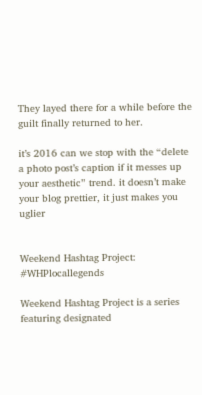They layed there for a while before the guilt finally returned to her.

it’s 2016 can we stop with the “delete a photo post’s caption if it messes up your aesthetic” trend. it doesn’t make your blog prettier, it just makes you uglier


Weekend Hashtag Project: #WHPlocallegends

Weekend Hashtag Project is a series featuring designated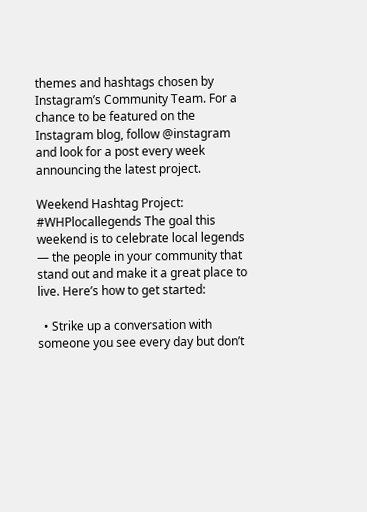themes and hashtags chosen by Instagram’s Community Team. For a chance to be featured on the Instagram blog, follow @instagram and look for a post every week announcing the latest project.

Weekend Hashtag Project: #WHPlocallegends The goal this weekend is to celebrate local legends — the people in your community that stand out and make it a great place to live. Here’s how to get started:

  • Strike up a conversation with someone you see every day but don’t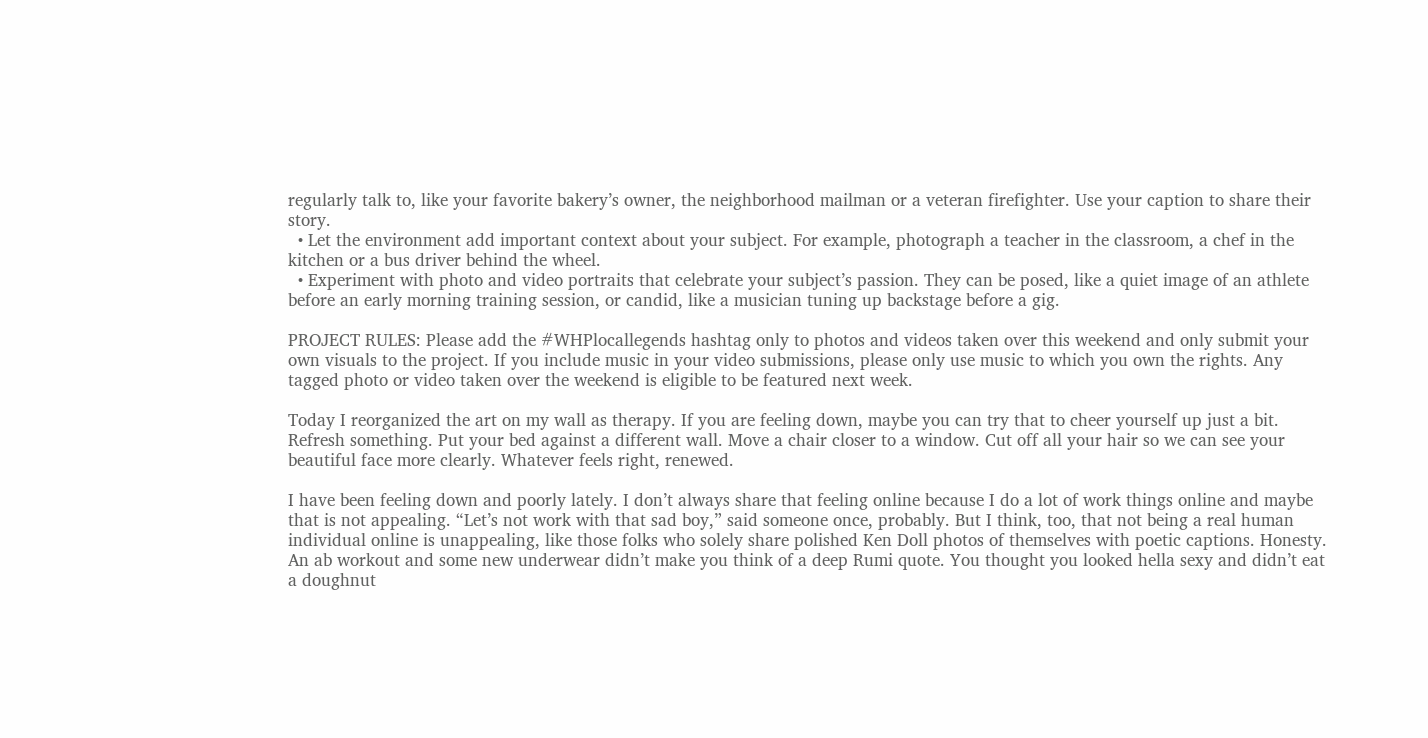regularly talk to, like your favorite bakery’s owner, the neighborhood mailman or a veteran firefighter. Use your caption to share their story.
  • Let the environment add important context about your subject. For example, photograph a teacher in the classroom, a chef in the kitchen or a bus driver behind the wheel.
  • Experiment with photo and video portraits that celebrate your subject’s passion. They can be posed, like a quiet image of an athlete before an early morning training session, or candid, like a musician tuning up backstage before a gig.

PROJECT RULES: Please add the #WHPlocallegends hashtag only to photos and videos taken over this weekend and only submit your own visuals to the project. If you include music in your video submissions, please only use music to which you own the rights. Any tagged photo or video taken over the weekend is eligible to be featured next week.

Today I reorganized the art on my wall as therapy. If you are feeling down, maybe you can try that to cheer yourself up just a bit. Refresh something. Put your bed against a different wall. Move a chair closer to a window. Cut off all your hair so we can see your beautiful face more clearly. Whatever feels right, renewed.

I have been feeling down and poorly lately. I don’t always share that feeling online because I do a lot of work things online and maybe that is not appealing. “Let’s not work with that sad boy,” said someone once, probably. But I think, too, that not being a real human individual online is unappealing, like those folks who solely share polished Ken Doll photos of themselves with poetic captions. Honesty. An ab workout and some new underwear didn’t make you think of a deep Rumi quote. You thought you looked hella sexy and didn’t eat a doughnut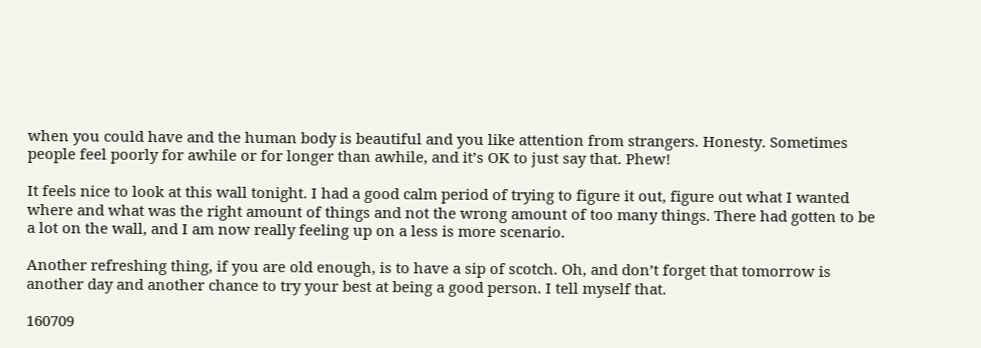when you could have and the human body is beautiful and you like attention from strangers. Honesty. Sometimes people feel poorly for awhile or for longer than awhile, and it’s OK to just say that. Phew!

It feels nice to look at this wall tonight. I had a good calm period of trying to figure it out, figure out what I wanted where and what was the right amount of things and not the wrong amount of too many things. There had gotten to be a lot on the wall, and I am now really feeling up on a less is more scenario.

Another refreshing thing, if you are old enough, is to have a sip of scotch. Oh, and don’t forget that tomorrow is another day and another chance to try your best at being a good person. I tell myself that.

160709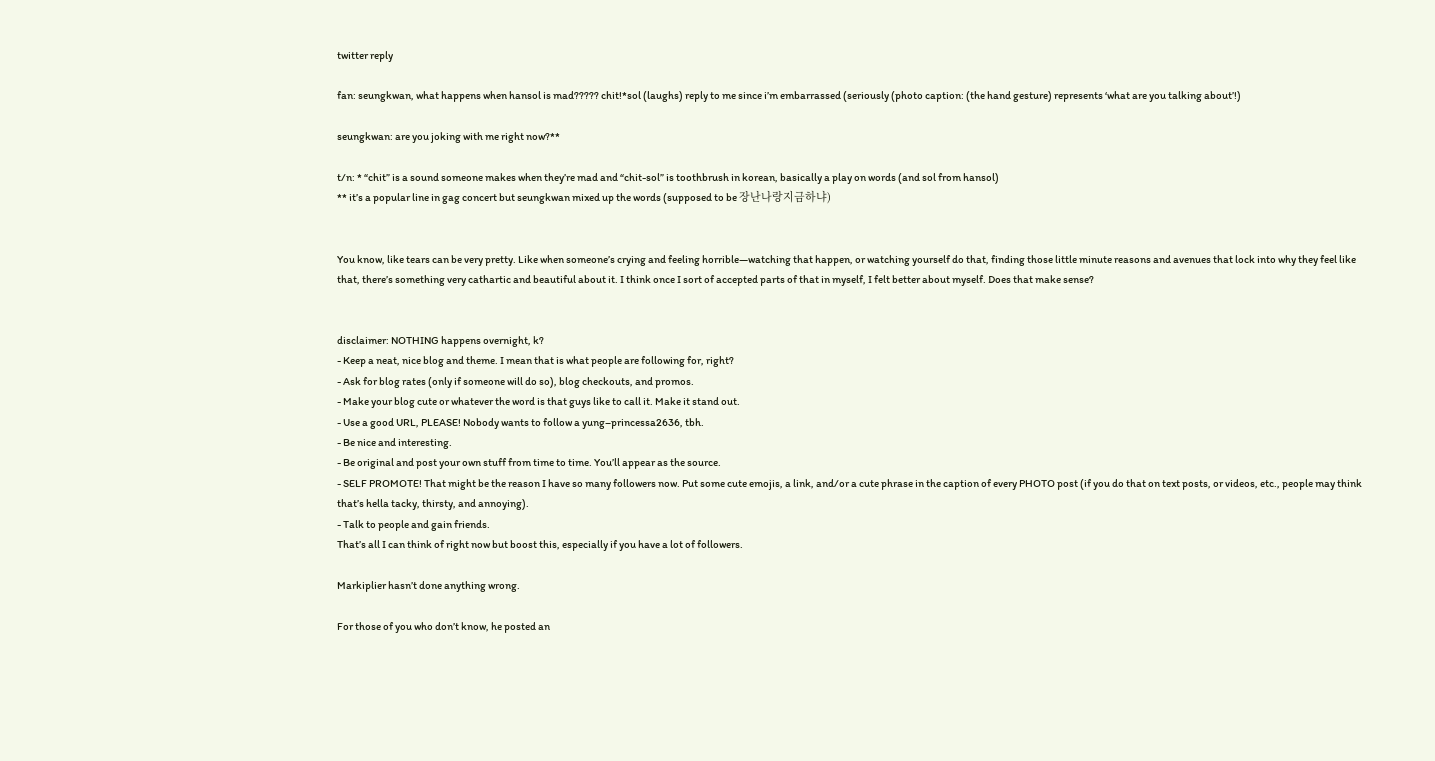twitter reply

fan: seungkwan, what happens when hansol is mad????? chit!*sol (laughs) reply to me since i’m embarrassed (seriously (photo caption: (the hand gesture) represents ‘what are you talking about’!)

seungkwan: are you joking with me right now?**

t/n: * “chit” is a sound someone makes when they’re mad and “chit-sol” is toothbrush in korean, basically a play on words (and sol from hansol)
** it’s a popular line in gag concert but seungkwan mixed up the words (supposed to be 장난나랑지금하냐)


You know, like tears can be very pretty. Like when someone’s crying and feeling horrible—watching that happen, or watching yourself do that, finding those little minute reasons and avenues that lock into why they feel like that, there’s something very cathartic and beautiful about it. I think once I sort of accepted parts of that in myself, I felt better about myself. Does that make sense?


disclaimer: NOTHING happens overnight, k?
- Keep a neat, nice blog and theme. I mean that is what people are following for, right?
- Ask for blog rates (only if someone will do so), blog checkouts, and promos.
- Make your blog cute or whatever the word is that guys like to call it. Make it stand out.
- Use a good URL, PLEASE! Nobody wants to follow a yung–princessa2636, tbh.
- Be nice and interesting.
- Be original and post your own stuff from time to time. You’ll appear as the source.
- SELF PROMOTE! That might be the reason I have so many followers now. Put some cute emojis, a link, and/or a cute phrase in the caption of every PHOTO post (if you do that on text posts, or videos, etc., people may think that’s hella tacky, thirsty, and annoying).
- Talk to people and gain friends.
That’s all I can think of right now but boost this, especially if you have a lot of followers.

Markiplier hasn’t done anything wrong.

For those of you who don’t know, he posted an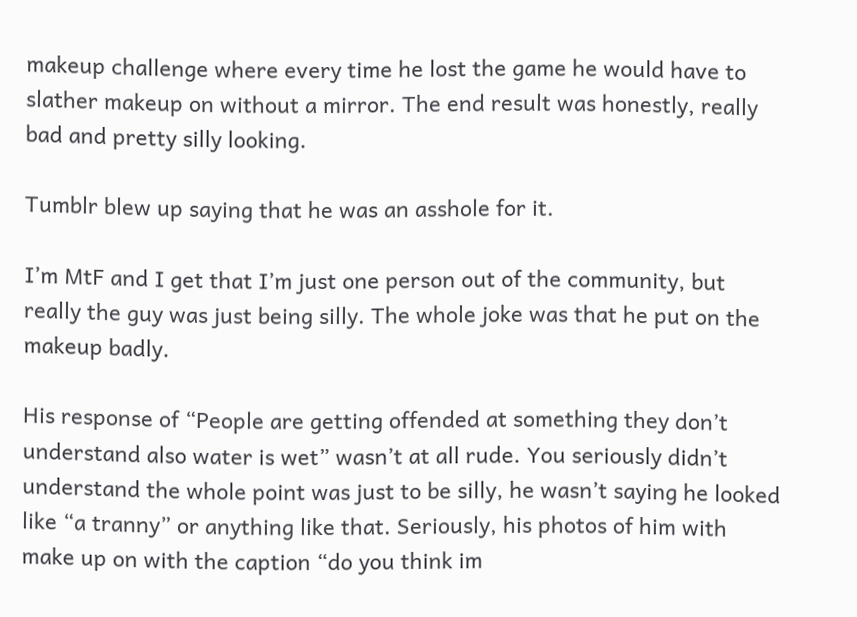makeup challenge where every time he lost the game he would have to slather makeup on without a mirror. The end result was honestly, really bad and pretty silly looking.

Tumblr blew up saying that he was an asshole for it.

I’m MtF and I get that I’m just one person out of the community, but really the guy was just being silly. The whole joke was that he put on the makeup badly.

His response of “People are getting offended at something they don’t understand also water is wet” wasn’t at all rude. You seriously didn’t understand the whole point was just to be silly, he wasn’t saying he looked like “a tranny” or anything like that. Seriously, his photos of him with make up on with the caption “do you think im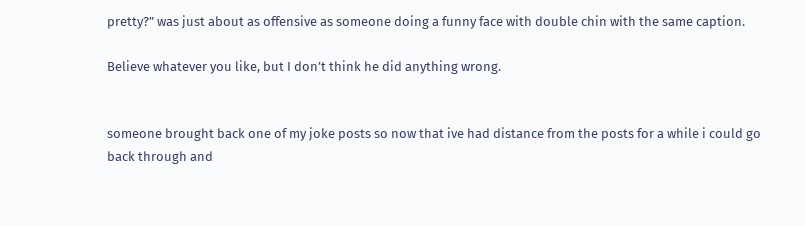pretty?” was just about as offensive as someone doing a funny face with double chin with the same caption.

Believe whatever you like, but I don’t think he did anything wrong.


someone brought back one of my joke posts so now that ive had distance from the posts for a while i could go back through and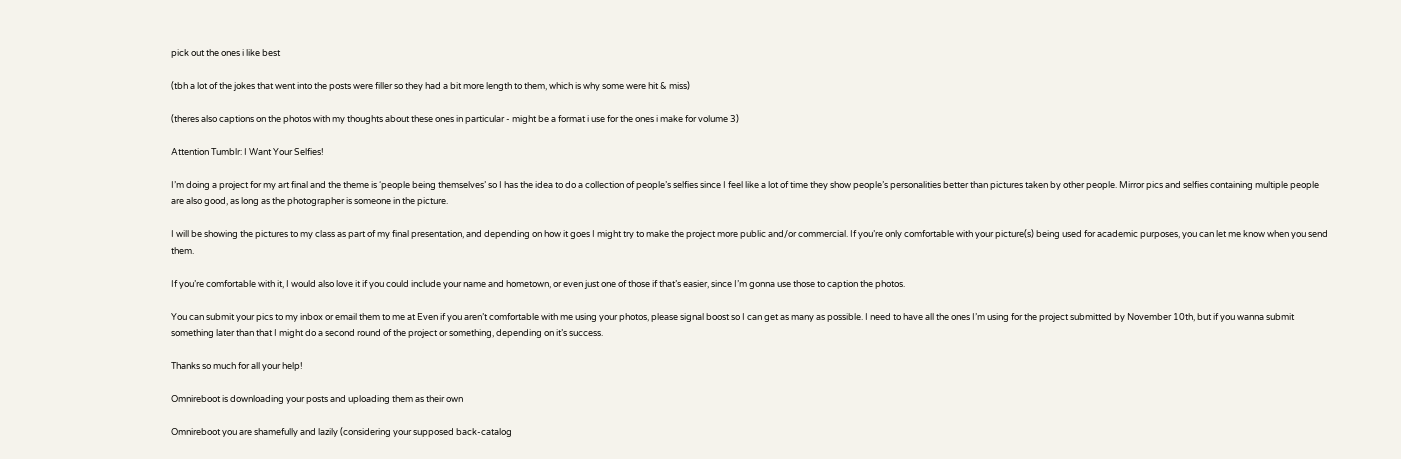pick out the ones i like best

(tbh a lot of the jokes that went into the posts were filler so they had a bit more length to them, which is why some were hit & miss)

(theres also captions on the photos with my thoughts about these ones in particular - might be a format i use for the ones i make for volume 3)

Attention Tumblr: I Want Your Selfies!

I’m doing a project for my art final and the theme is ‘people being themselves’ so I has the idea to do a collection of people’s selfies since I feel like a lot of time they show people’s personalities better than pictures taken by other people. Mirror pics and selfies containing multiple people are also good, as long as the photographer is someone in the picture.

I will be showing the pictures to my class as part of my final presentation, and depending on how it goes I might try to make the project more public and/or commercial. If you’re only comfortable with your picture(s) being used for academic purposes, you can let me know when you send them.

If you’re comfortable with it, I would also love it if you could include your name and hometown, or even just one of those if that’s easier, since I’m gonna use those to caption the photos.

You can submit your pics to my inbox or email them to me at Even if you aren’t comfortable with me using your photos, please signal boost so I can get as many as possible. I need to have all the ones I’m using for the project submitted by November 10th, but if you wanna submit something later than that I might do a second round of the project or something, depending on it’s success.

Thanks so much for all your help!

Omnireboot is downloading your posts and uploading them as their own

Omnireboot you are shamefully and lazily (considering your supposed back-catalog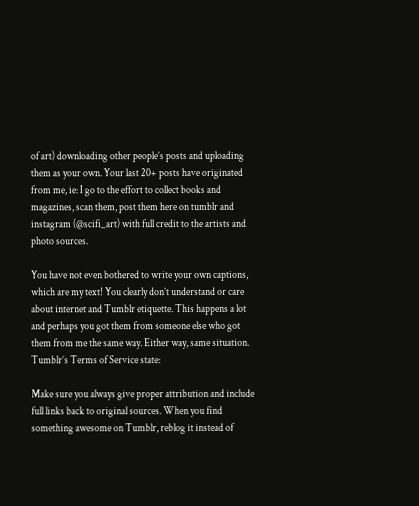of art) downloading other people’s posts and uploading them as your own. Your last 20+ posts have originated from me, ie: I go to the effort to collect books and magazines, scan them, post them here on tumblr and instagram (@scifi_art) with full credit to the artists and photo sources.

You have not even bothered to write your own captions, which are my text! You clearly don’t understand or care about internet and Tumblr etiquette. This happens a lot and perhaps you got them from someone else who got them from me the same way. Either way, same situation. Tumblr’s Terms of Service state:

Make sure you always give proper attribution and include full links back to original sources. When you find something awesome on Tumblr, reblog it instead of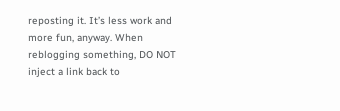reposting it. It’s less work and more fun, anyway. When reblogging something, DO NOT inject a link back to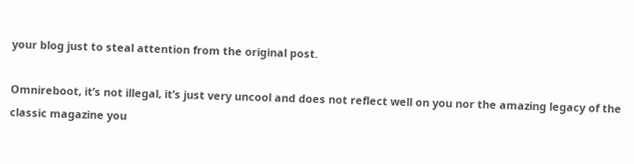your blog just to steal attention from the original post.

Omnireboot, it’s not illegal, it’s just very uncool and does not reflect well on you nor the amazing legacy of the classic magazine you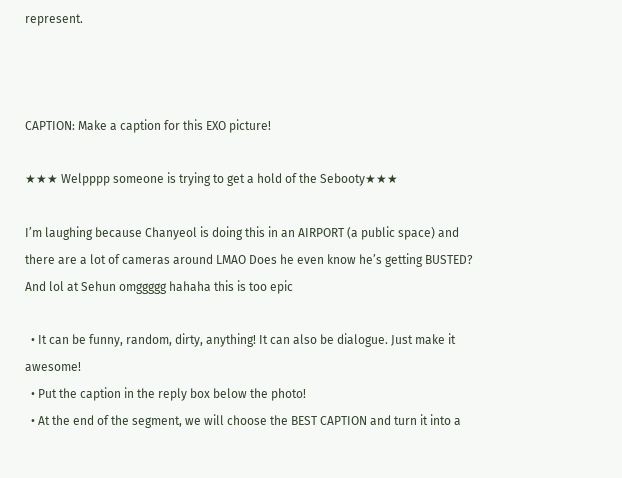represent.



CAPTION: Make a caption for this EXO picture!

★★★ Welpppp someone is trying to get a hold of the Sebooty★★★

I’m laughing because Chanyeol is doing this in an AIRPORT (a public space) and there are a lot of cameras around LMAO Does he even know he’s getting BUSTED? And lol at Sehun omggggg hahaha this is too epic

  • It can be funny, random, dirty, anything! It can also be dialogue. Just make it awesome!
  • Put the caption in the reply box below the photo!
  • At the end of the segment, we will choose the BEST CAPTION and turn it into a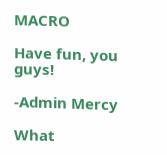MACRO

Have fun, you guys!

-Admin Mercy

What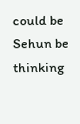could be Sehun be thinking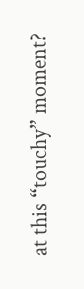at this “touchy” moment?